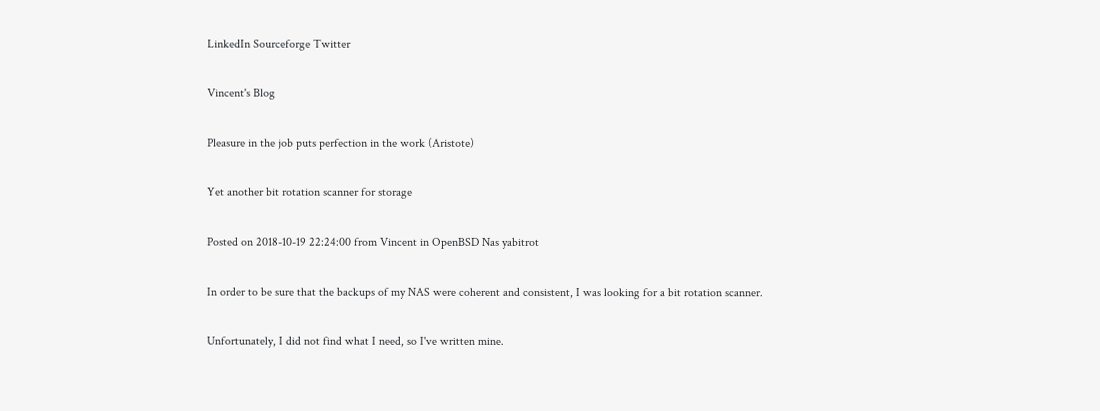LinkedIn Sourceforge Twitter

Vincent's Blog

Pleasure in the job puts perfection in the work (Aristote)

Yet another bit rotation scanner for storage

Posted on 2018-10-19 22:24:00 from Vincent in OpenBSD Nas yabitrot

In order to be sure that the backups of my NAS were coherent and consistent, I was looking for a bit rotation scanner.

Unfortunately, I did not find what I need, so I've written mine.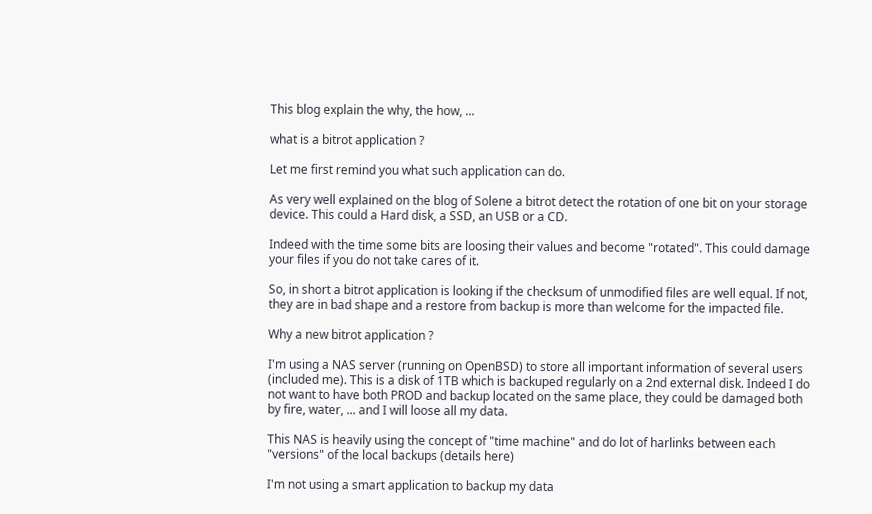This blog explain the why, the how, ...

what is a bitrot application ?

Let me first remind you what such application can do.

As very well explained on the blog of Solene a bitrot detect the rotation of one bit on your storage device. This could a Hard disk, a SSD, an USB or a CD.

Indeed with the time some bits are loosing their values and become "rotated". This could damage your files if you do not take cares of it.

So, in short a bitrot application is looking if the checksum of unmodified files are well equal. If not, they are in bad shape and a restore from backup is more than welcome for the impacted file.

Why a new bitrot application ?

I'm using a NAS server (running on OpenBSD) to store all important information of several users (included me). This is a disk of 1TB which is backuped regularly on a 2nd external disk. Indeed I do not want to have both PROD and backup located on the same place, they could be damaged both by fire, water, ... and I will loose all my data.

This NAS is heavily using the concept of "time machine" and do lot of harlinks between each "versions" of the local backups (details here)

I'm not using a smart application to backup my data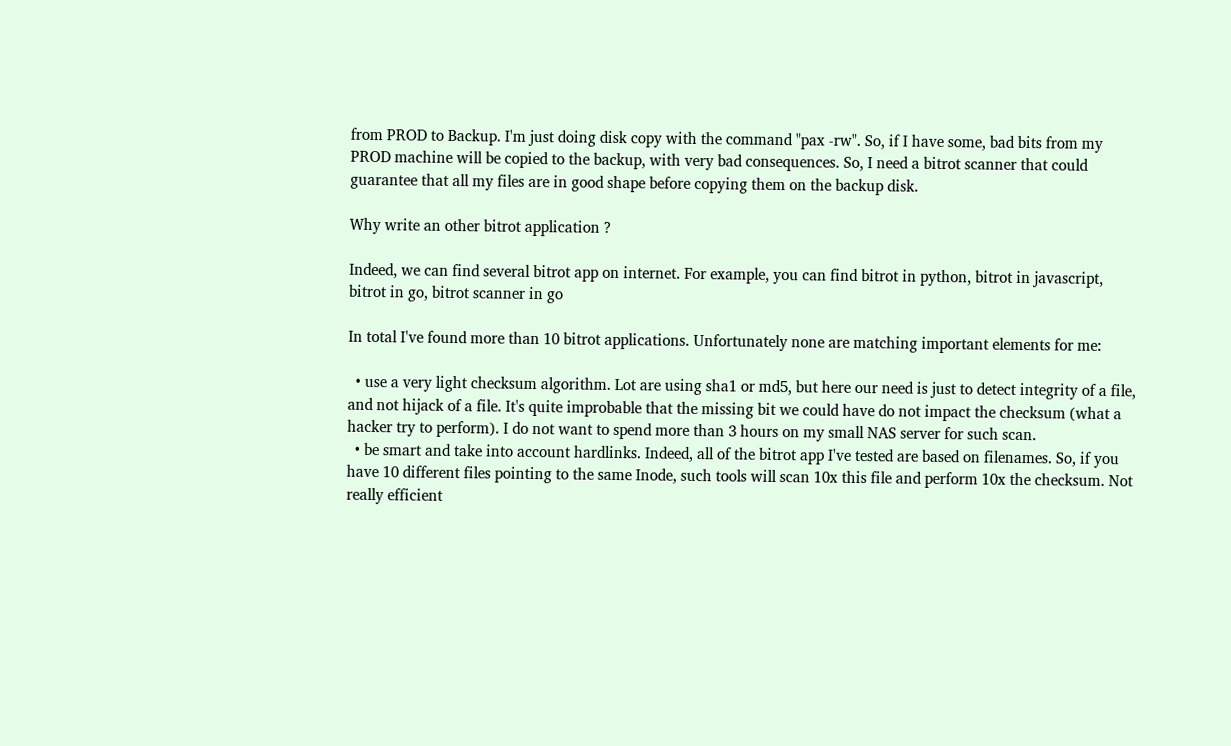from PROD to Backup. I'm just doing disk copy with the command "pax -rw". So, if I have some, bad bits from my PROD machine will be copied to the backup, with very bad consequences. So, I need a bitrot scanner that could guarantee that all my files are in good shape before copying them on the backup disk.

Why write an other bitrot application ?

Indeed, we can find several bitrot app on internet. For example, you can find bitrot in python, bitrot in javascript, bitrot in go, bitrot scanner in go

In total I've found more than 10 bitrot applications. Unfortunately none are matching important elements for me:

  • use a very light checksum algorithm. Lot are using sha1 or md5, but here our need is just to detect integrity of a file, and not hijack of a file. It's quite improbable that the missing bit we could have do not impact the checksum (what a hacker try to perform). I do not want to spend more than 3 hours on my small NAS server for such scan.
  • be smart and take into account hardlinks. Indeed, all of the bitrot app I've tested are based on filenames. So, if you have 10 different files pointing to the same Inode, such tools will scan 10x this file and perform 10x the checksum. Not really efficient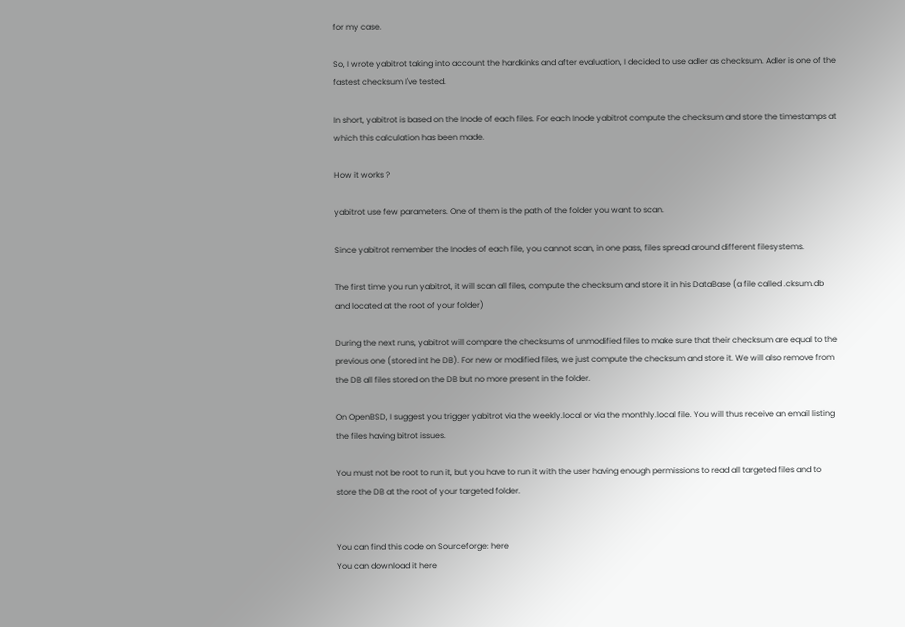for my case.

So, I wrote yabitrot taking into account the hardkinks and after evaluation, I decided to use adler as checksum. Adler is one of the fastest checksum I've tested.

In short, yabitrot is based on the Inode of each files. For each Inode yabitrot compute the checksum and store the timestamps at which this calculation has been made.

How it works ?

yabitrot use few parameters. One of them is the path of the folder you want to scan.

Since yabitrot remember the Inodes of each file, you cannot scan, in one pass, files spread around different filesystems.

The first time you run yabitrot, it will scan all files, compute the checksum and store it in his DataBase (a file called .cksum.db and located at the root of your folder)

During the next runs, yabitrot will compare the checksums of unmodified files to make sure that their checksum are equal to the previous one (stored int he DB). For new or modified files, we just compute the checksum and store it. We will also remove from the DB all files stored on the DB but no more present in the folder.

On OpenBSD, I suggest you trigger yabitrot via the weekly.local or via the monthly.local file. You will thus receive an email listing the files having bitrot issues.

You must not be root to run it, but you have to run it with the user having enough permissions to read all targeted files and to store the DB at the root of your targeted folder.


You can find this code on Sourceforge: here
You can download it here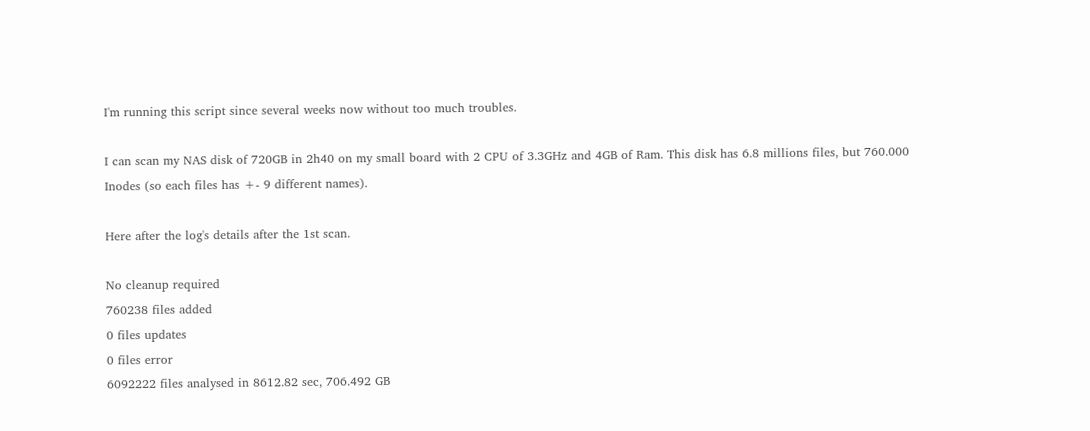I'm running this script since several weeks now without too much troubles.

I can scan my NAS disk of 720GB in 2h40 on my small board with 2 CPU of 3.3GHz and 4GB of Ram. This disk has 6.8 millions files, but 760.000 Inodes (so each files has +- 9 different names).

Here after the log's details after the 1st scan.

No cleanup required
760238 files added
0 files updates
0 files error
6092222 files analysed in 8612.82 sec, 706.492 GB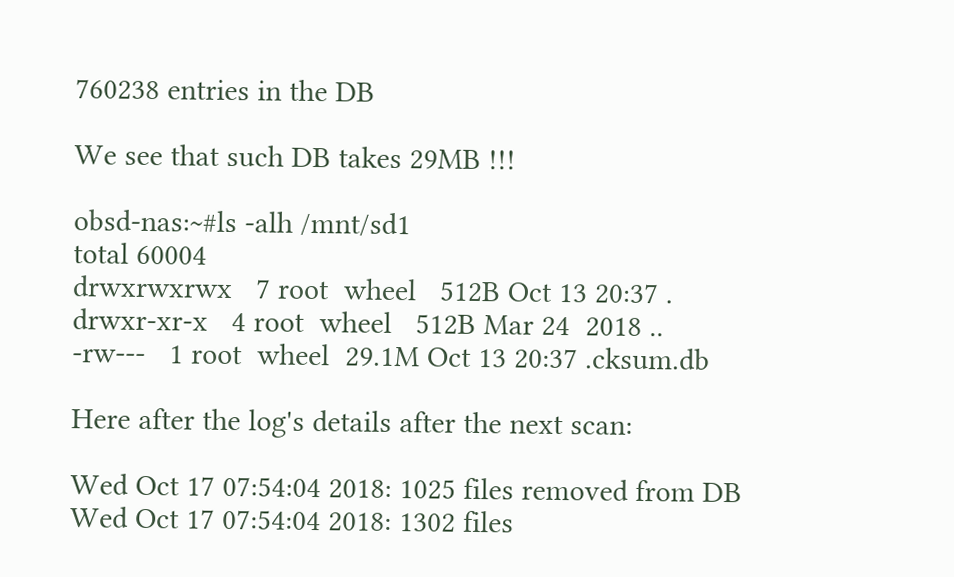760238 entries in the DB

We see that such DB takes 29MB !!!

obsd-nas:~#ls -alh /mnt/sd1
total 60004
drwxrwxrwx   7 root  wheel   512B Oct 13 20:37 .
drwxr-xr-x   4 root  wheel   512B Mar 24  2018 ..
-rw---   1 root  wheel  29.1M Oct 13 20:37 .cksum.db

Here after the log's details after the next scan:

Wed Oct 17 07:54:04 2018: 1025 files removed from DB
Wed Oct 17 07:54:04 2018: 1302 files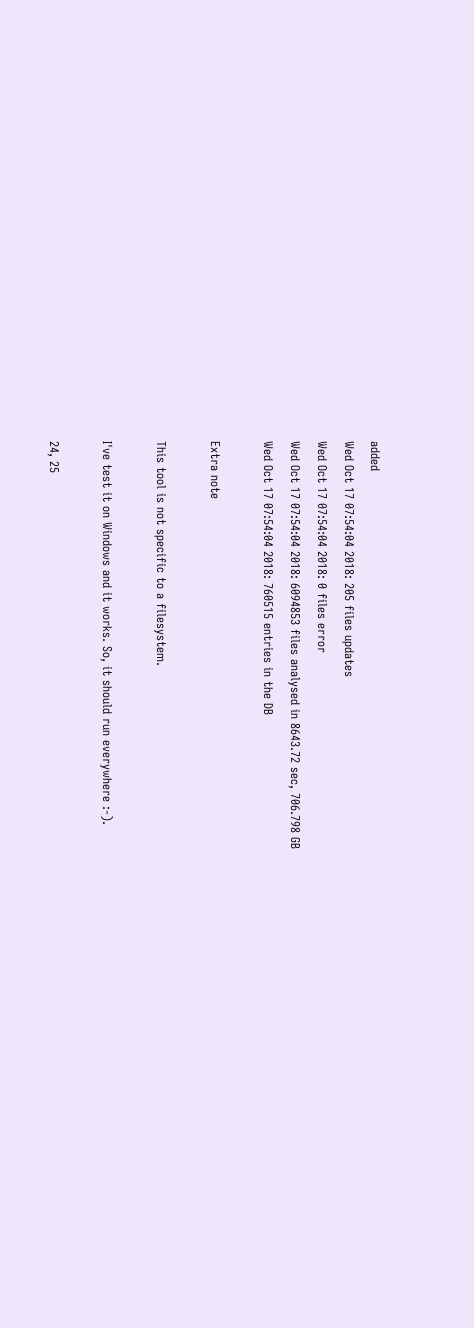added
Wed Oct 17 07:54:04 2018: 205 files updates
Wed Oct 17 07:54:04 2018: 0 files error
Wed Oct 17 07:54:04 2018: 6094853 files analysed in 8643.72 sec, 706.798 GB
Wed Oct 17 07:54:04 2018: 760515 entries in the DB

Extra note

This tool is not specific to a filesystem.

I've test it on Windows and it works. So, it should run everywhere :-).

24, 25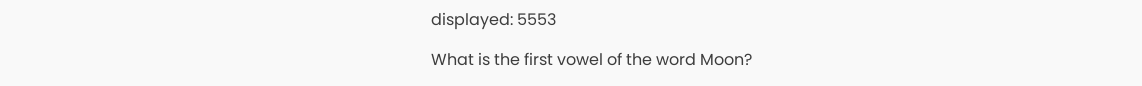displayed: 5553

What is the first vowel of the word Moon?